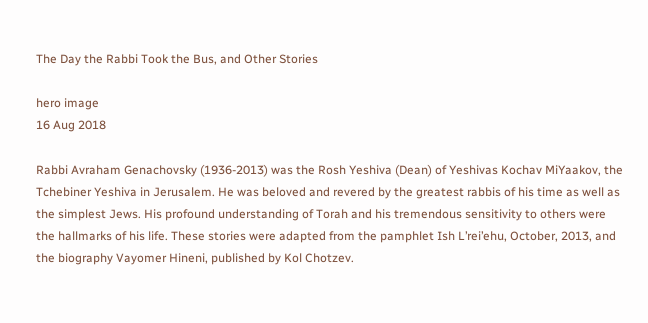The Day the Rabbi Took the Bus, and Other Stories

hero image
16 Aug 2018

Rabbi Avraham Genachovsky (1936-2013) was the Rosh Yeshiva (Dean) of Yeshivas Kochav MiYaakov, the Tchebiner Yeshiva in Jerusalem. He was beloved and revered by the greatest rabbis of his time as well as the simplest Jews. His profound understanding of Torah and his tremendous sensitivity to others were the hallmarks of his life. These stories were adapted from the pamphlet Ish L’rei’ehu, October, 2013, and the biography Vayomer Hineni, published by Kol Chotzev.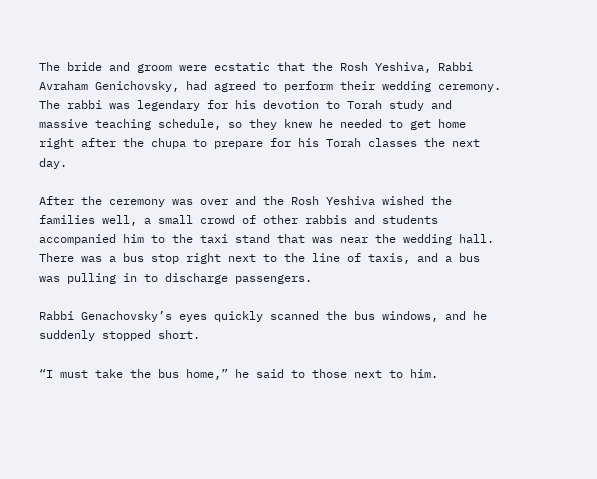The bride and groom were ecstatic that the Rosh Yeshiva, Rabbi Avraham Genichovsky, had agreed to perform their wedding ceremony. The rabbi was legendary for his devotion to Torah study and massive teaching schedule, so they knew he needed to get home right after the chupa to prepare for his Torah classes the next day.

After the ceremony was over and the Rosh Yeshiva wished the families well, a small crowd of other rabbis and students accompanied him to the taxi stand that was near the wedding hall. There was a bus stop right next to the line of taxis, and a bus was pulling in to discharge passengers.

Rabbi Genachovsky’s eyes quickly scanned the bus windows, and he suddenly stopped short.

“I must take the bus home,” he said to those next to him.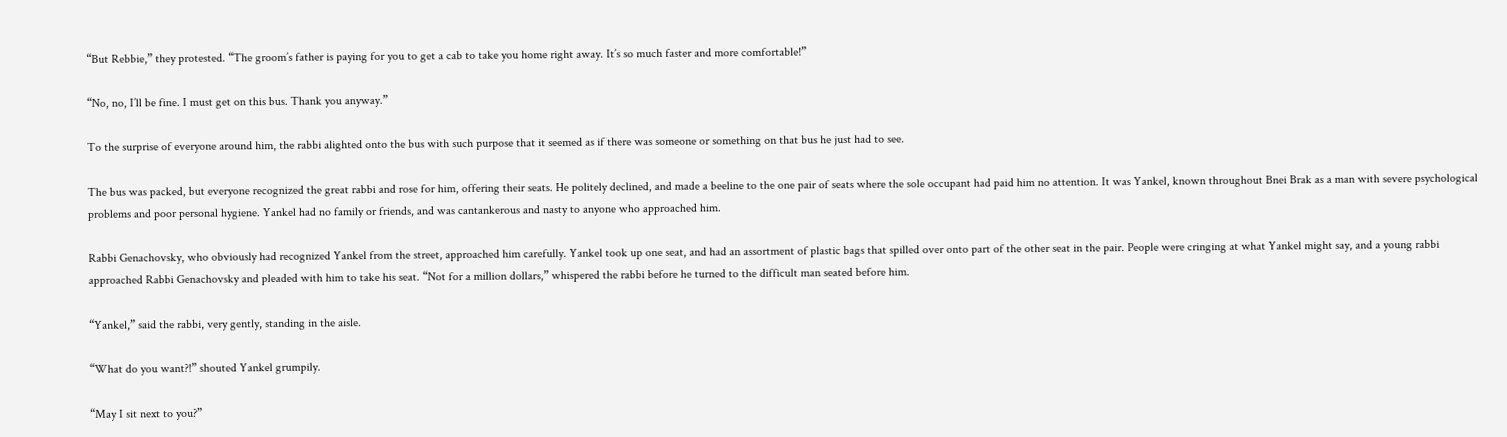“But Rebbie,” they protested. “The groom’s father is paying for you to get a cab to take you home right away. It’s so much faster and more comfortable!”

“No, no, I’ll be fine. I must get on this bus. Thank you anyway.”

To the surprise of everyone around him, the rabbi alighted onto the bus with such purpose that it seemed as if there was someone or something on that bus he just had to see.

The bus was packed, but everyone recognized the great rabbi and rose for him, offering their seats. He politely declined, and made a beeline to the one pair of seats where the sole occupant had paid him no attention. It was Yankel, known throughout Bnei Brak as a man with severe psychological problems and poor personal hygiene. Yankel had no family or friends, and was cantankerous and nasty to anyone who approached him.

Rabbi Genachovsky, who obviously had recognized Yankel from the street, approached him carefully. Yankel took up one seat, and had an assortment of plastic bags that spilled over onto part of the other seat in the pair. People were cringing at what Yankel might say, and a young rabbi approached Rabbi Genachovsky and pleaded with him to take his seat. “Not for a million dollars,” whispered the rabbi before he turned to the difficult man seated before him.

“Yankel,” said the rabbi, very gently, standing in the aisle.

“What do you want?!” shouted Yankel grumpily.

“May I sit next to you?”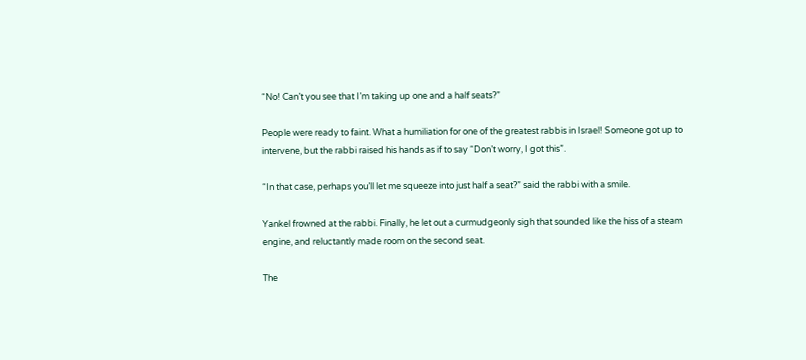“No! Can’t you see that I’m taking up one and a half seats?”

People were ready to faint. What a humiliation for one of the greatest rabbis in Israel! Someone got up to intervene, but the rabbi raised his hands as if to say “Don’t worry, I got this”.

“In that case, perhaps you’ll let me squeeze into just half a seat?” said the rabbi with a smile.

Yankel frowned at the rabbi. Finally, he let out a curmudgeonly sigh that sounded like the hiss of a steam engine, and reluctantly made room on the second seat.

The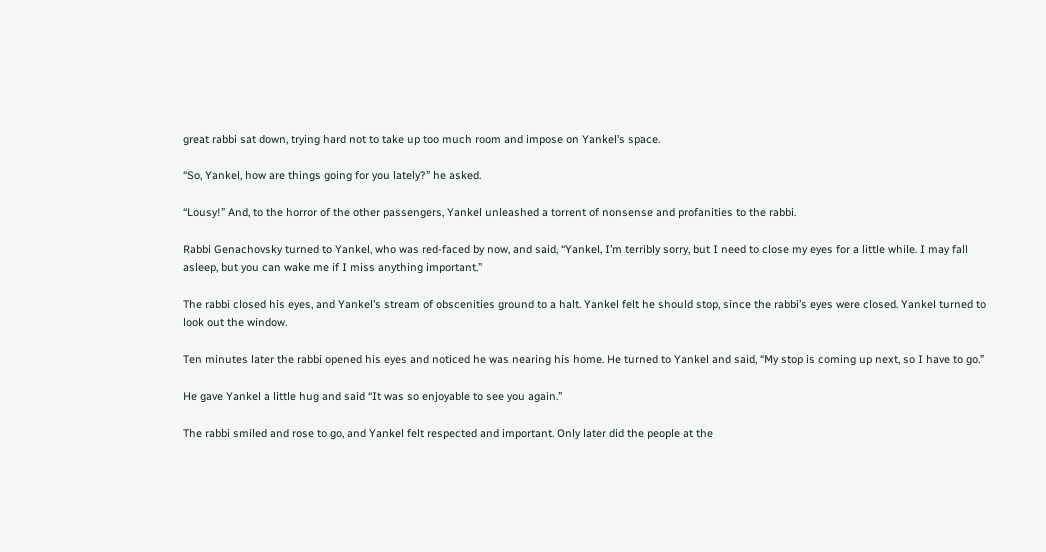great rabbi sat down, trying hard not to take up too much room and impose on Yankel’s space.

“So, Yankel, how are things going for you lately?” he asked.

“Lousy!” And, to the horror of the other passengers, Yankel unleashed a torrent of nonsense and profanities to the rabbi.

Rabbi Genachovsky turned to Yankel, who was red-faced by now, and said, “Yankel, I’m terribly sorry, but I need to close my eyes for a little while. I may fall asleep, but you can wake me if I miss anything important.”

The rabbi closed his eyes, and Yankel’s stream of obscenities ground to a halt. Yankel felt he should stop, since the rabbi’s eyes were closed. Yankel turned to look out the window.

Ten minutes later the rabbi opened his eyes and noticed he was nearing his home. He turned to Yankel and said, “My stop is coming up next, so I have to go.”

He gave Yankel a little hug and said “It was so enjoyable to see you again.”

The rabbi smiled and rose to go, and Yankel felt respected and important. Only later did the people at the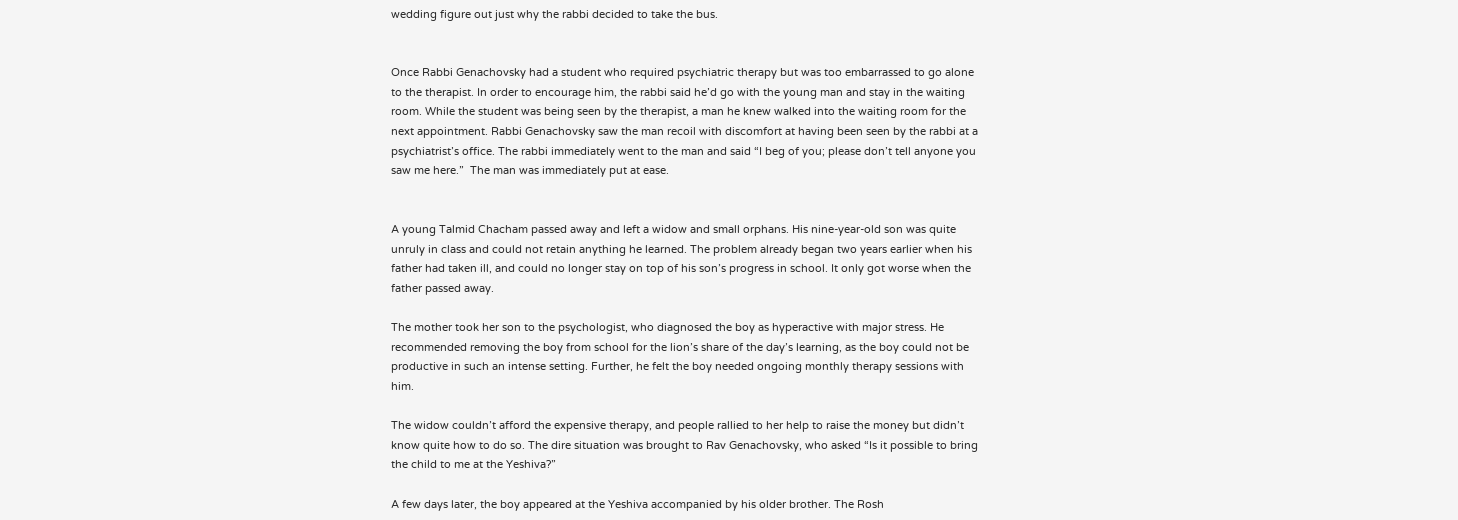wedding figure out just why the rabbi decided to take the bus.


Once Rabbi Genachovsky had a student who required psychiatric therapy but was too embarrassed to go alone to the therapist. In order to encourage him, the rabbi said he’d go with the young man and stay in the waiting room. While the student was being seen by the therapist, a man he knew walked into the waiting room for the next appointment. Rabbi Genachovsky saw the man recoil with discomfort at having been seen by the rabbi at a psychiatrist’s office. The rabbi immediately went to the man and said “I beg of you; please don’t tell anyone you saw me here.”  The man was immediately put at ease.


A young Talmid Chacham passed away and left a widow and small orphans. His nine-year-old son was quite unruly in class and could not retain anything he learned. The problem already began two years earlier when his father had taken ill, and could no longer stay on top of his son’s progress in school. It only got worse when the father passed away.

The mother took her son to the psychologist, who diagnosed the boy as hyperactive with major stress. He recommended removing the boy from school for the lion’s share of the day’s learning, as the boy could not be productive in such an intense setting. Further, he felt the boy needed ongoing monthly therapy sessions with him.

The widow couldn’t afford the expensive therapy, and people rallied to her help to raise the money but didn’t know quite how to do so. The dire situation was brought to Rav Genachovsky, who asked “Is it possible to bring the child to me at the Yeshiva?”

A few days later, the boy appeared at the Yeshiva accompanied by his older brother. The Rosh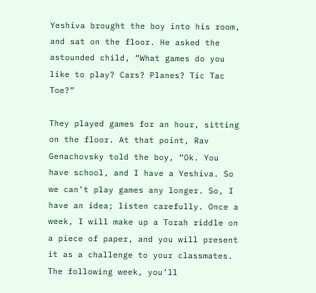Yeshiva brought the boy into his room, and sat on the floor. He asked the astounded child, “What games do you like to play? Cars? Planes? Tic Tac Toe?”

They played games for an hour, sitting on the floor. At that point, Rav Genachovsky told the boy, “Ok. You have school, and I have a Yeshiva. So we can’t play games any longer. So, I have an idea; listen carefully. Once a week, I will make up a Torah riddle on a piece of paper, and you will present it as a challenge to your classmates. The following week, you’ll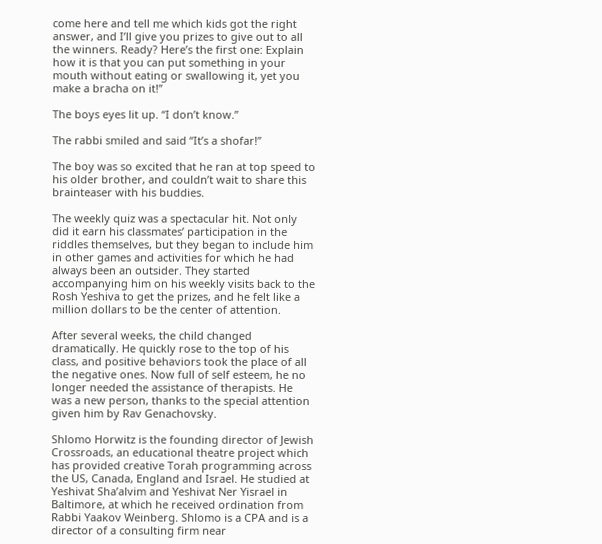come here and tell me which kids got the right answer, and I’ll give you prizes to give out to all the winners. Ready? Here’s the first one: Explain how it is that you can put something in your mouth without eating or swallowing it, yet you make a bracha on it!”

The boys eyes lit up. “I don’t know.”

The rabbi smiled and said “It’s a shofar!”

The boy was so excited that he ran at top speed to his older brother, and couldn’t wait to share this brainteaser with his buddies.

The weekly quiz was a spectacular hit. Not only did it earn his classmates’ participation in the riddles themselves, but they began to include him in other games and activities for which he had always been an outsider. They started accompanying him on his weekly visits back to the Rosh Yeshiva to get the prizes, and he felt like a million dollars to be the center of attention.

After several weeks, the child changed dramatically. He quickly rose to the top of his class, and positive behaviors took the place of all the negative ones. Now full of self esteem, he no longer needed the assistance of therapists. He was a new person, thanks to the special attention given him by Rav Genachovsky.

Shlomo Horwitz is the founding director of Jewish Crossroads, an educational theatre project which has provided creative Torah programming across the US, Canada, England and Israel. He studied at Yeshivat Sha’alvim and Yeshivat Ner Yisrael in Baltimore, at which he received ordination from Rabbi Yaakov Weinberg. Shlomo is a CPA and is a director of a consulting firm near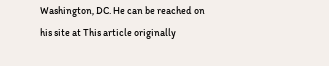Washington, DC. He can be reached on his site at This article originally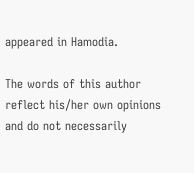appeared in Hamodia.

The words of this author reflect his/her own opinions and do not necessarily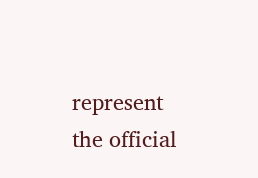represent the official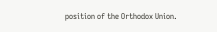position of the Orthodox Union.